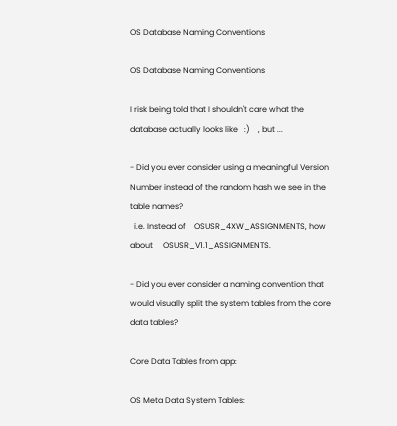OS Database Naming Conventions

OS Database Naming Conventions

I risk being told that I shouldn't care what the database actually looks like   :)    , but ...

- Did you ever consider using a meaningful Version Number instead of the random hash we see in the table names?
  i.e. Instead of    OSUSR_4XW_ASSIGNMENTS, how about     OSUSR_V1.1_ASSIGNMENTS.

- Did you ever consider a naming convention that would visually split the system tables from the core data tables?

Core Data Tables from app:

OS Meta Data System Tables: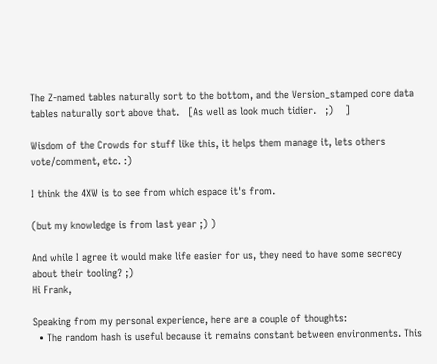The Z-named tables naturally sort to the bottom, and the Version_stamped core data tables naturally sort above that.   [As well as look much tidier.   ;)    ]

Wisdom of the Crowds for stuff like this, it helps them manage it, lets others vote/comment, etc. :)

I think the 4XW is to see from which espace it's from.

(but my knowledge is from last year ;) )

And while I agree it would make life easier for us, they need to have some secrecy about their tooling? ;)
Hi Frank,

Speaking from my personal experience, here are a couple of thoughts:
  • The random hash is useful because it remains constant between environments. This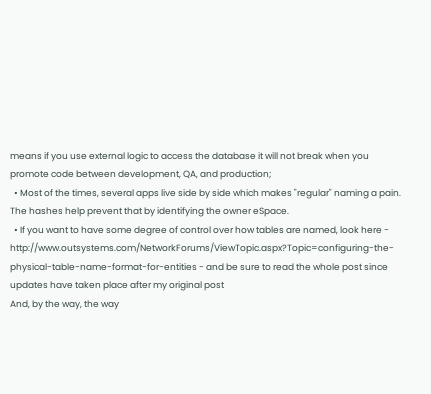means if you use external logic to access the database it will not break when you promote code between development, QA, and production;
  • Most of the times, several apps live side by side which makes "regular" naming a pain. The hashes help prevent that by identifying the owner eSpace.
  • If you want to have some degree of control over how tables are named, look here - http://www.outsystems.com/NetworkForums/ViewTopic.aspx?Topic=configuring-the-physical-table-name-format-for-entities - and be sure to read the whole post since updates have taken place after my original post
And, by the way, the way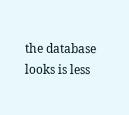the database looks is less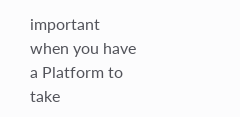important when you have a Platform to take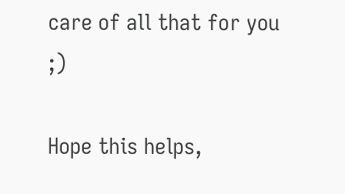care of all that for you ;)

Hope this helps,